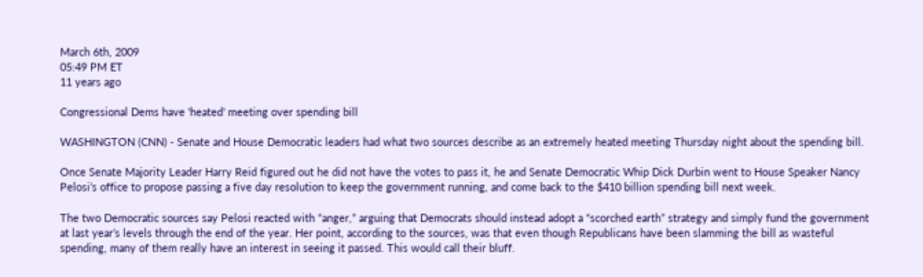March 6th, 2009
05:49 PM ET
11 years ago

Congressional Dems have 'heated' meeting over spending bill

WASHINGTON (CNN) - Senate and House Democratic leaders had what two sources describe as an extremely heated meeting Thursday night about the spending bill.

Once Senate Majority Leader Harry Reid figured out he did not have the votes to pass it, he and Senate Democratic Whip Dick Durbin went to House Speaker Nancy Pelosi’s office to propose passing a five day resolution to keep the government running, and come back to the $410 billion spending bill next week.

The two Democratic sources say Pelosi reacted with “anger,” arguing that Democrats should instead adopt a “scorched earth” strategy and simply fund the government at last year’s levels through the end of the year. Her point, according to the sources, was that even though Republicans have been slamming the bill as wasteful spending, many of them really have an interest in seeing it passed. This would call their bluff.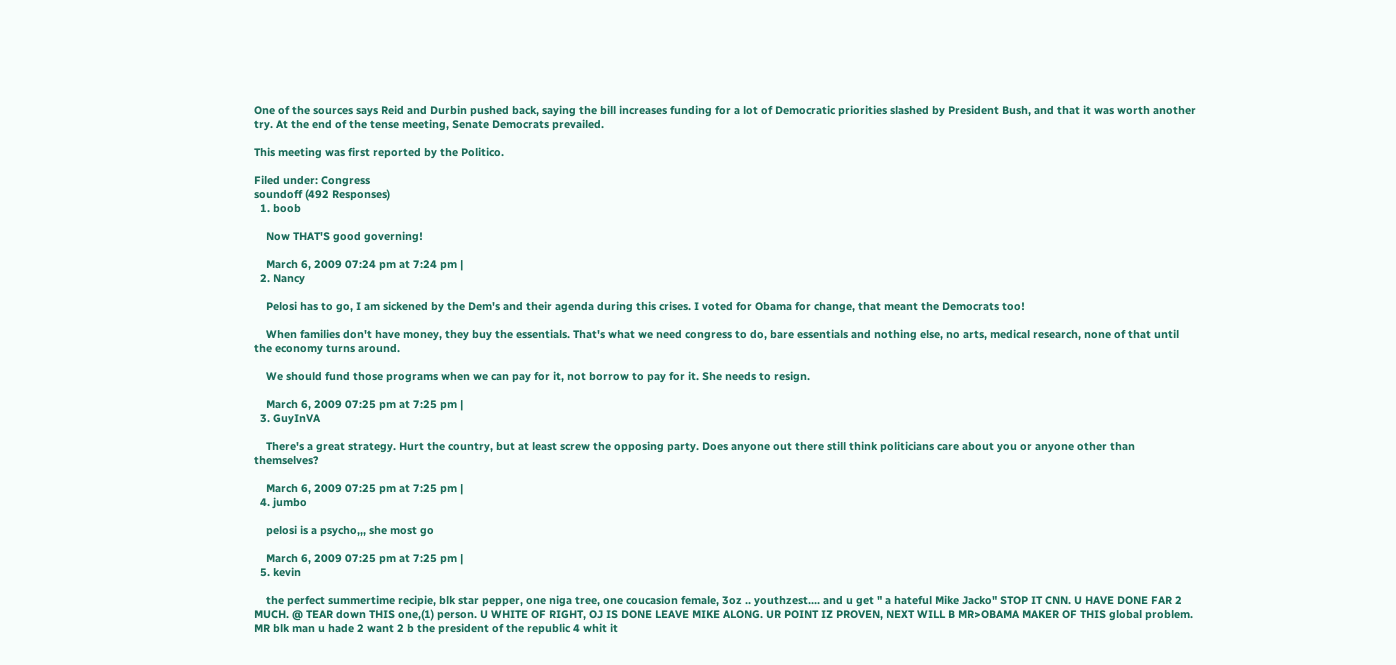One of the sources says Reid and Durbin pushed back, saying the bill increases funding for a lot of Democratic priorities slashed by President Bush, and that it was worth another try. At the end of the tense meeting, Senate Democrats prevailed.

This meeting was first reported by the Politico.

Filed under: Congress
soundoff (492 Responses)
  1. boob

    Now THAT'S good governing!

    March 6, 2009 07:24 pm at 7:24 pm |
  2. Nancy

    Pelosi has to go, I am sickened by the Dem's and their agenda during this crises. I voted for Obama for change, that meant the Democrats too!

    When families don't have money, they buy the essentials. That's what we need congress to do, bare essentials and nothing else, no arts, medical research, none of that until the economy turns around.

    We should fund those programs when we can pay for it, not borrow to pay for it. She needs to resign.

    March 6, 2009 07:25 pm at 7:25 pm |
  3. GuyInVA

    There's a great strategy. Hurt the country, but at least screw the opposing party. Does anyone out there still think politicians care about you or anyone other than themselves?

    March 6, 2009 07:25 pm at 7:25 pm |
  4. jumbo

    pelosi is a psycho,,, she most go

    March 6, 2009 07:25 pm at 7:25 pm |
  5. kevin

    the perfect summertime recipie, blk star pepper, one niga tree, one coucasion female, 3oz .. youthzest.... and u get " a hateful Mike Jacko" STOP IT CNN. U HAVE DONE FAR 2 MUCH. @ TEAR down THIS one,(1) person. U WHITE OF RIGHT, OJ IS DONE LEAVE MIKE ALONG. UR POINT IZ PROVEN, NEXT WILL B MR>OBAMA MAKER OF THIS global problem. MR blk man u hade 2 want 2 b the president of the republic 4 whit it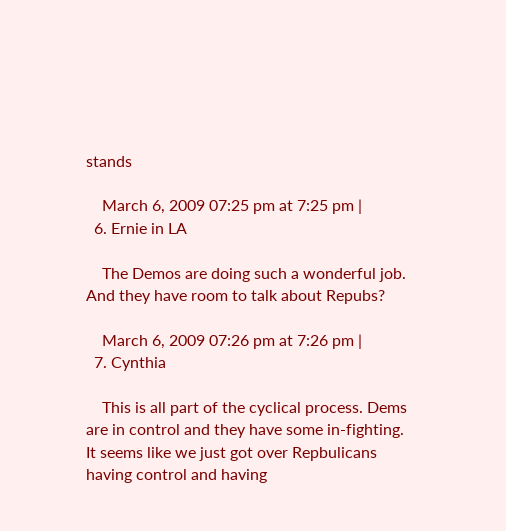stands

    March 6, 2009 07:25 pm at 7:25 pm |
  6. Ernie in LA

    The Demos are doing such a wonderful job. And they have room to talk about Repubs?

    March 6, 2009 07:26 pm at 7:26 pm |
  7. Cynthia

    This is all part of the cyclical process. Dems are in control and they have some in-fighting. It seems like we just got over Repbulicans having control and having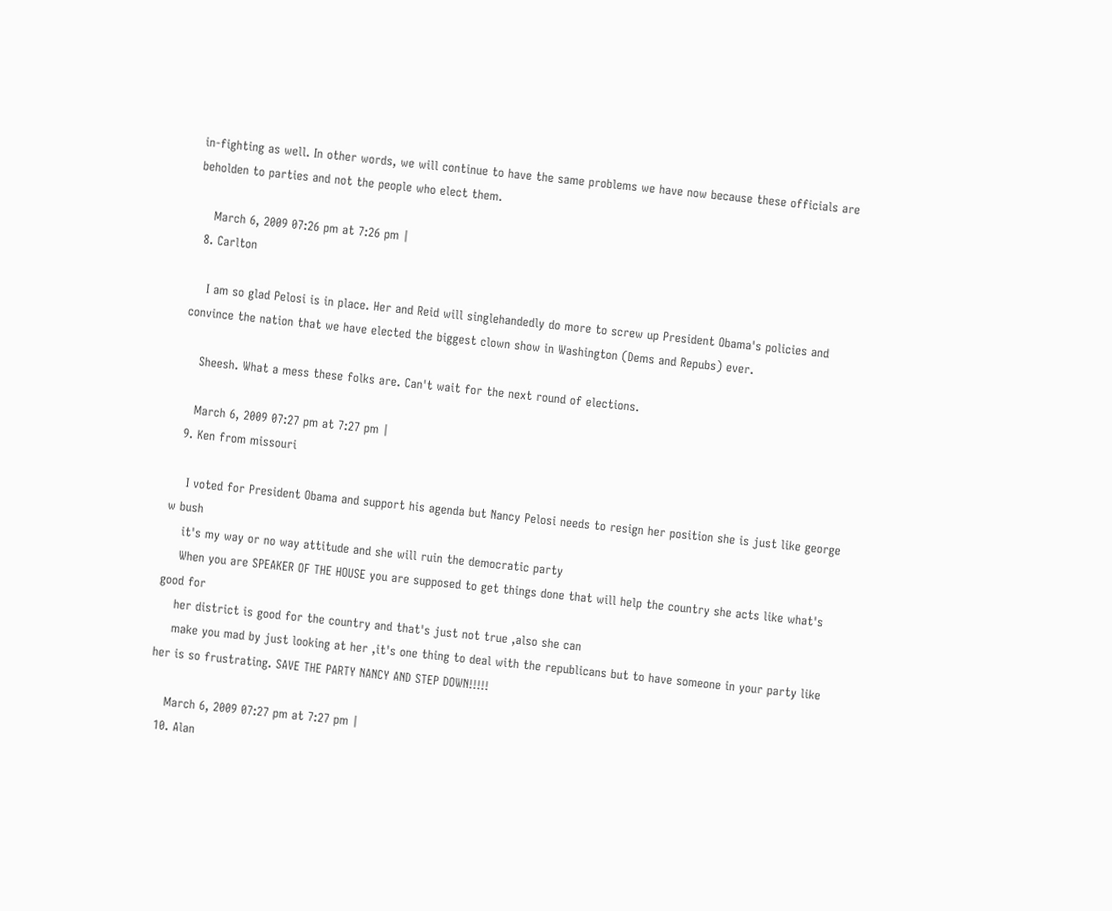in-fighting as well. In other words, we will continue to have the same problems we have now because these officials are beholden to parties and not the people who elect them.

    March 6, 2009 07:26 pm at 7:26 pm |
  8. Carlton

    I am so glad Pelosi is in place. Her and Reid will singlehandedly do more to screw up President Obama's policies and convince the nation that we have elected the biggest clown show in Washington (Dems and Repubs) ever.

    Sheesh. What a mess these folks are. Can't wait for the next round of elections.

    March 6, 2009 07:27 pm at 7:27 pm |
  9. Ken from missouri

    I voted for President Obama and support his agenda but Nancy Pelosi needs to resign her position she is just like george w bush
    it's my way or no way attitude and she will ruin the democratic party
    When you are SPEAKER OF THE HOUSE you are supposed to get things done that will help the country she acts like what's good for
    her district is good for the country and that's just not true ,also she can
    make you mad by just looking at her ,it's one thing to deal with the republicans but to have someone in your party like her is so frustrating. SAVE THE PARTY NANCY AND STEP DOWN!!!!!

    March 6, 2009 07:27 pm at 7:27 pm |
  10. Alan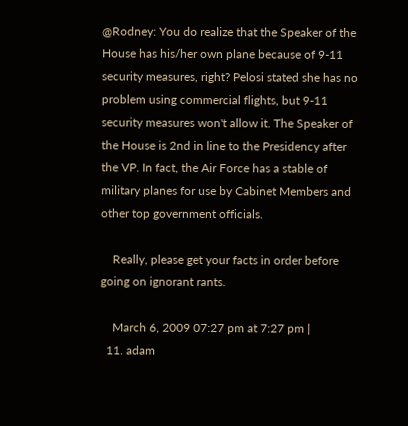@Rodney: You do realize that the Speaker of the House has his/her own plane because of 9-11 security measures, right? Pelosi stated she has no problem using commercial flights, but 9-11 security measures won't allow it. The Speaker of the House is 2nd in line to the Presidency after the VP. In fact, the Air Force has a stable of military planes for use by Cabinet Members and other top government officials.

    Really, please get your facts in order before going on ignorant rants.

    March 6, 2009 07:27 pm at 7:27 pm |
  11. adam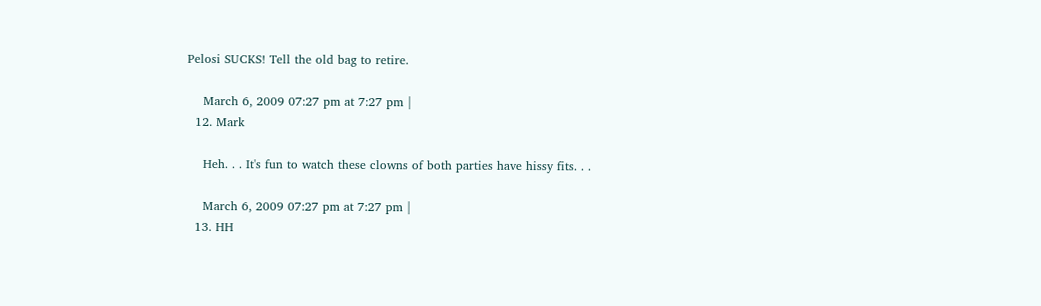Pelosi SUCKS! Tell the old bag to retire.

    March 6, 2009 07:27 pm at 7:27 pm |
  12. Mark

    Heh. . . It's fun to watch these clowns of both parties have hissy fits. . .

    March 6, 2009 07:27 pm at 7:27 pm |
  13. HH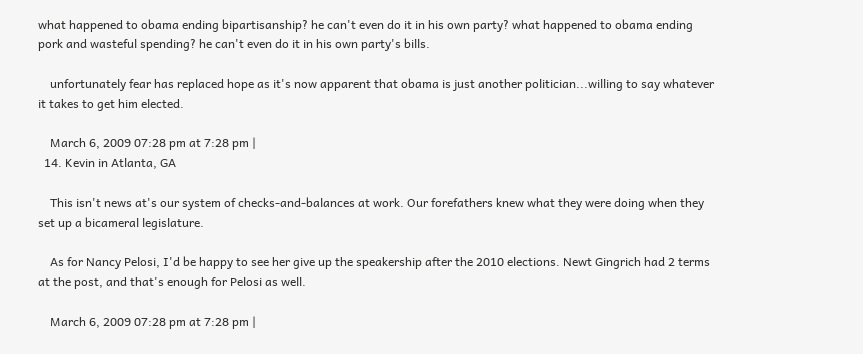what happened to obama ending bipartisanship? he can't even do it in his own party? what happened to obama ending pork and wasteful spending? he can't even do it in his own party's bills.

    unfortunately fear has replaced hope as it's now apparent that obama is just another politician...willing to say whatever it takes to get him elected.

    March 6, 2009 07:28 pm at 7:28 pm |
  14. Kevin in Atlanta, GA

    This isn't news at's our system of checks-and-balances at work. Our forefathers knew what they were doing when they set up a bicameral legislature.

    As for Nancy Pelosi, I'd be happy to see her give up the speakership after the 2010 elections. Newt Gingrich had 2 terms at the post, and that's enough for Pelosi as well.

    March 6, 2009 07:28 pm at 7:28 pm |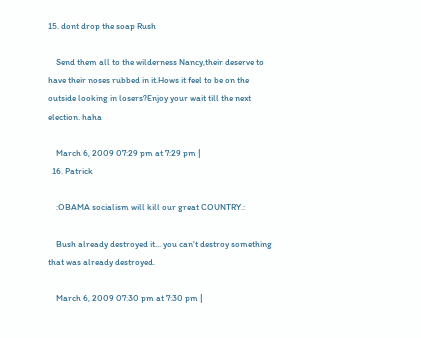15. dont drop the soap Rush

    Send them all to the wilderness Nancy,their deserve to have their noses rubbed in it.Hows it feel to be on the outside looking in losers?Enjoy your wait till the next election. haha

    March 6, 2009 07:29 pm at 7:29 pm |
  16. Patrick

    :OBAMA socialism will kill our great COUNTRY.:

    Bush already destroyed it... you can't destroy something that was already destroyed.

    March 6, 2009 07:30 pm at 7:30 pm |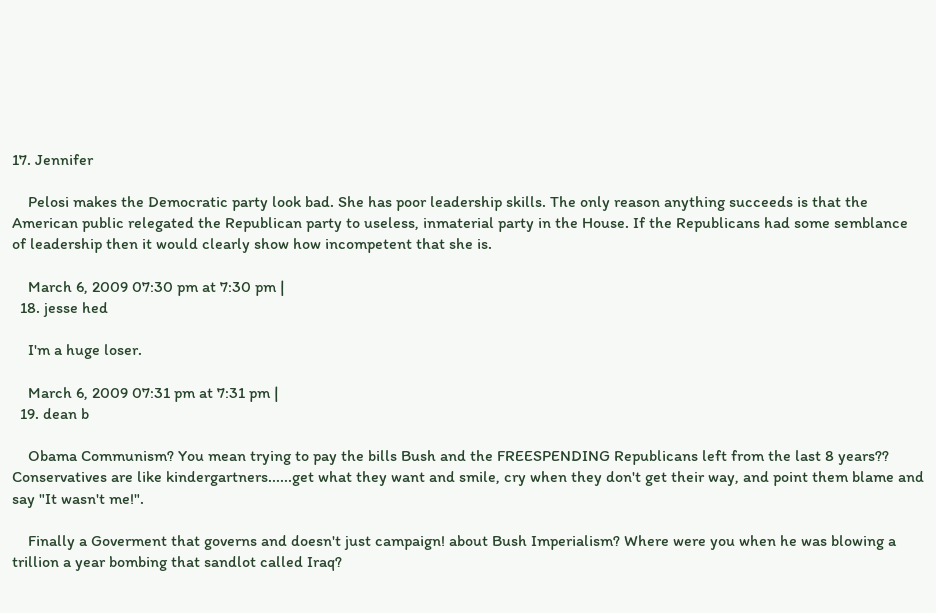17. Jennifer

    Pelosi makes the Democratic party look bad. She has poor leadership skills. The only reason anything succeeds is that the American public relegated the Republican party to useless, inmaterial party in the House. If the Republicans had some semblance of leadership then it would clearly show how incompetent that she is.

    March 6, 2009 07:30 pm at 7:30 pm |
  18. jesse hed

    I'm a huge loser.

    March 6, 2009 07:31 pm at 7:31 pm |
  19. dean b

    Obama Communism? You mean trying to pay the bills Bush and the FREESPENDING Republicans left from the last 8 years?? Conservatives are like kindergartners......get what they want and smile, cry when they don't get their way, and point them blame and say "It wasn't me!".

    Finally a Goverment that governs and doesn't just campaign! about Bush Imperialism? Where were you when he was blowing a trillion a year bombing that sandlot called Iraq?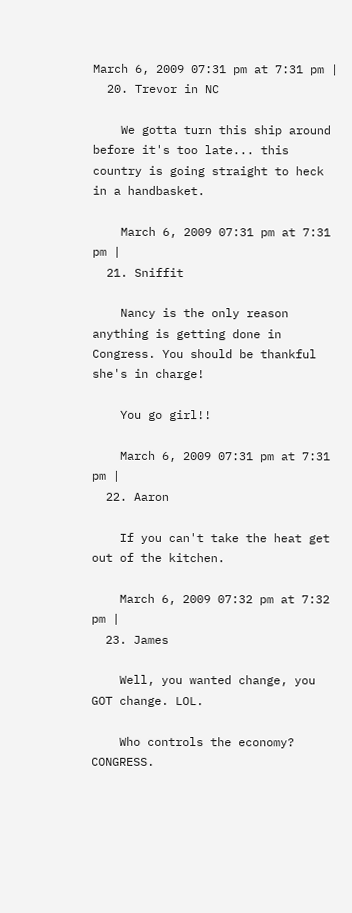March 6, 2009 07:31 pm at 7:31 pm |
  20. Trevor in NC

    We gotta turn this ship around before it's too late... this country is going straight to heck in a handbasket.

    March 6, 2009 07:31 pm at 7:31 pm |
  21. Sniffit

    Nancy is the only reason anything is getting done in Congress. You should be thankful she's in charge!

    You go girl!!

    March 6, 2009 07:31 pm at 7:31 pm |
  22. Aaron

    If you can't take the heat get out of the kitchen.

    March 6, 2009 07:32 pm at 7:32 pm |
  23. James

    Well, you wanted change, you GOT change. LOL.

    Who controls the economy? CONGRESS.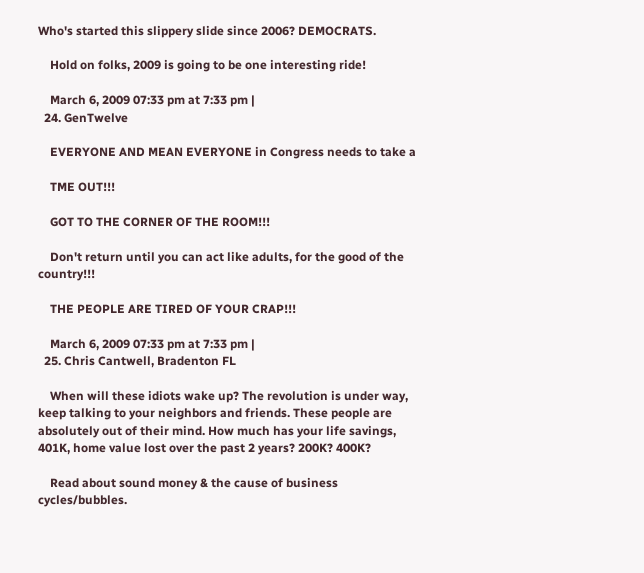Who's started this slippery slide since 2006? DEMOCRATS.

    Hold on folks, 2009 is going to be one interesting ride!

    March 6, 2009 07:33 pm at 7:33 pm |
  24. GenTwelve

    EVERYONE AND MEAN EVERYONE in Congress needs to take a

    TME OUT!!!

    GOT TO THE CORNER OF THE ROOM!!!

    Don't return until you can act like adults, for the good of the country!!!

    THE PEOPLE ARE TIRED OF YOUR CRAP!!!

    March 6, 2009 07:33 pm at 7:33 pm |
  25. Chris Cantwell, Bradenton FL

    When will these idiots wake up? The revolution is under way, keep talking to your neighbors and friends. These people are absolutely out of their mind. How much has your life savings, 401K, home value lost over the past 2 years? 200K? 400K?

    Read about sound money & the cause of business cycles/bubbles.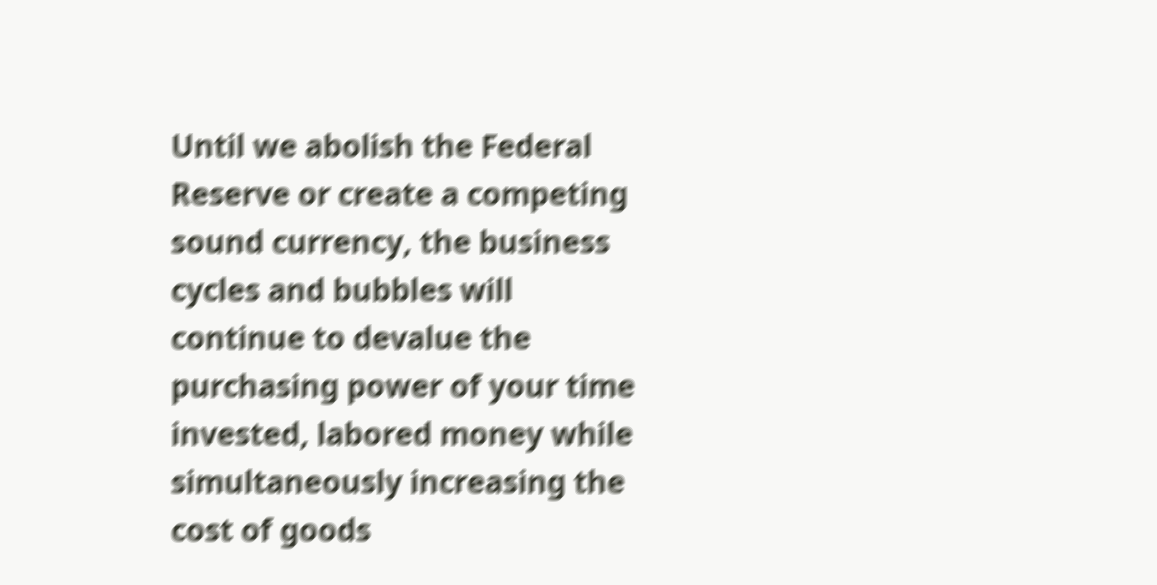Until we abolish the Federal Reserve or create a competing sound currency, the business cycles and bubbles will continue to devalue the purchasing power of your time invested, labored money while simultaneously increasing the cost of goods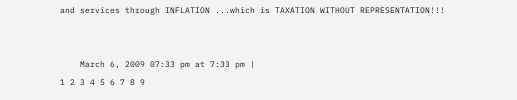and services through INFLATION ...which is TAXATION WITHOUT REPRESENTATION!!!


    March 6, 2009 07:33 pm at 7:33 pm |
1 2 3 4 5 6 7 8 9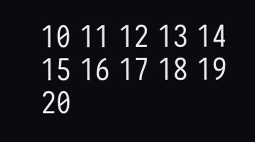10 11 12 13 14 15 16 17 18 19 20